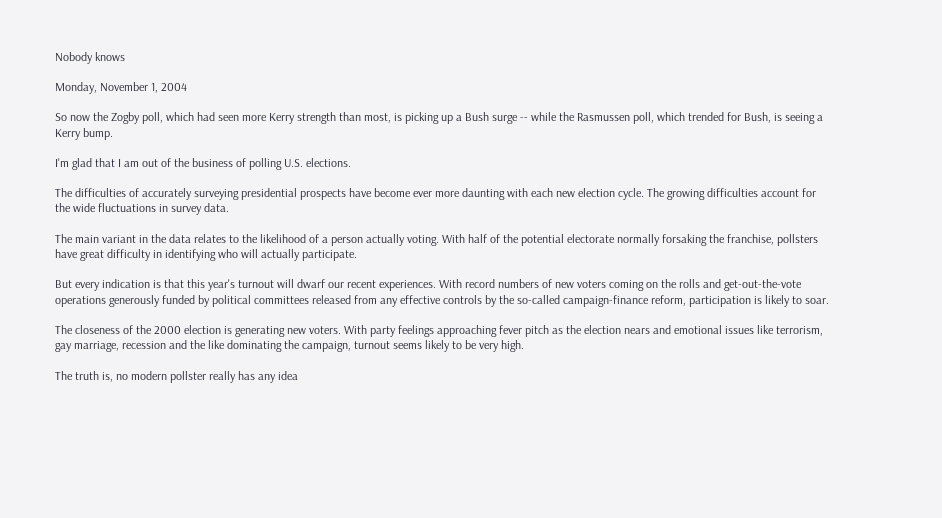Nobody knows

Monday, November 1, 2004

So now the Zogby poll, which had seen more Kerry strength than most, is picking up a Bush surge -- while the Rasmussen poll, which trended for Bush, is seeing a Kerry bump.

I'm glad that I am out of the business of polling U.S. elections.

The difficulties of accurately surveying presidential prospects have become ever more daunting with each new election cycle. The growing difficulties account for the wide fluctuations in survey data.

The main variant in the data relates to the likelihood of a person actually voting. With half of the potential electorate normally forsaking the franchise, pollsters have great difficulty in identifying who will actually participate.

But every indication is that this year's turnout will dwarf our recent experiences. With record numbers of new voters coming on the rolls and get-out-the-vote operations generously funded by political committees released from any effective controls by the so-called campaign-finance reform, participation is likely to soar.

The closeness of the 2000 election is generating new voters. With party feelings approaching fever pitch as the election nears and emotional issues like terrorism, gay marriage, recession and the like dominating the campaign, turnout seems likely to be very high.

The truth is, no modern pollster really has any idea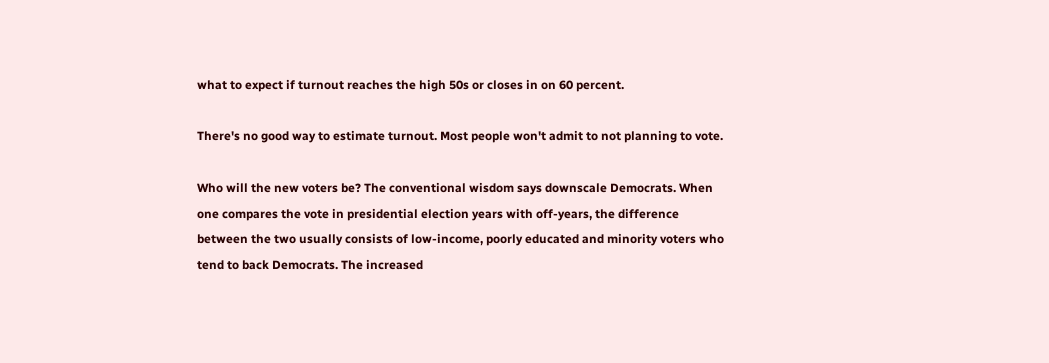what to expect if turnout reaches the high 50s or closes in on 60 percent.

There's no good way to estimate turnout. Most people won't admit to not planning to vote.

Who will the new voters be? The conventional wisdom says downscale Democrats. When one compares the vote in presidential election years with off-years, the difference between the two usually consists of low-income, poorly educated and minority voters who tend to back Democrats. The increased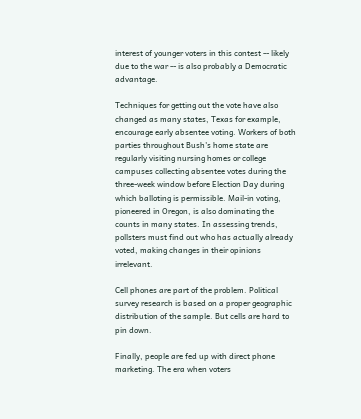interest of younger voters in this contest -- likely due to the war -- is also probably a Democratic advantage.

Techniques for getting out the vote have also changed as many states, Texas for example, encourage early absentee voting. Workers of both parties throughout Bush's home state are regularly visiting nursing homes or college campuses collecting absentee votes during the three-week window before Election Day during which balloting is permissible. Mail-in voting, pioneered in Oregon, is also dominating the counts in many states. In assessing trends, pollsters must find out who has actually already voted, making changes in their opinions irrelevant.

Cell phones are part of the problem. Political survey research is based on a proper geographic distribution of the sample. But cells are hard to pin down.

Finally, people are fed up with direct phone marketing. The era when voters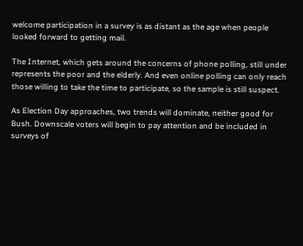welcome participation in a survey is as distant as the age when people looked forward to getting mail.

The Internet, which gets around the concerns of phone polling, still under represents the poor and the elderly. And even online polling can only reach those willing to take the time to participate, so the sample is still suspect.

As Election Day approaches, two trends will dominate, neither good for Bush. Downscale voters will begin to pay attention and be included in surveys of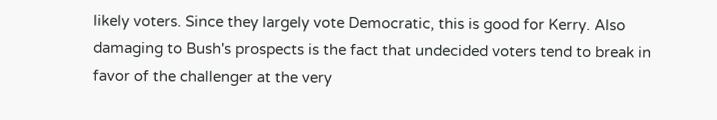likely voters. Since they largely vote Democratic, this is good for Kerry. Also damaging to Bush's prospects is the fact that undecided voters tend to break in favor of the challenger at the very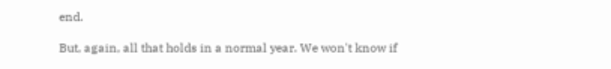end.

But, again, all that holds in a normal year. We won't know if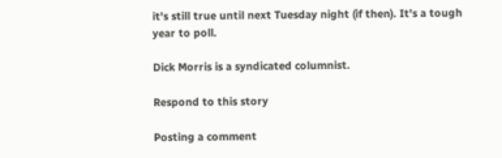it's still true until next Tuesday night (if then). It's a tough year to poll.

Dick Morris is a syndicated columnist.

Respond to this story

Posting a comment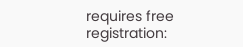requires free registration: